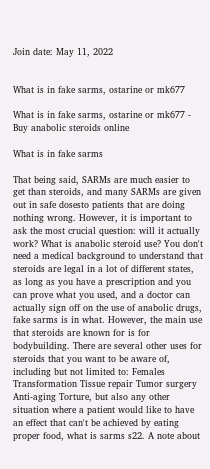Join date: May 11, 2022


What is in fake sarms, ostarine or mk677

What is in fake sarms, ostarine or mk677 - Buy anabolic steroids online

What is in fake sarms

That being said, SARMs are much easier to get than steroids, and many SARMs are given out in safe dosesto patients that are doing nothing wrong. However, it is important to ask the most crucial question: will it actually work? What is anabolic steroid use? You don't need a medical background to understand that steroids are legal in a lot of different states, as long as you have a prescription and you can prove what you used, and a doctor can actually sign off on the use of anabolic drugs, fake sarms is in what. However, the main use that steroids are known for is for bodybuilding. There are several other uses for steroids that you want to be aware of, including but not limited to: Females Transformation Tissue repair Tumor surgery Anti-aging Torture, but also any other situation where a patient would like to have an effect that can't be achieved by eating proper food, what is sarms s22. A note about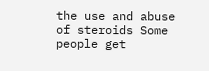the use and abuse of steroids Some people get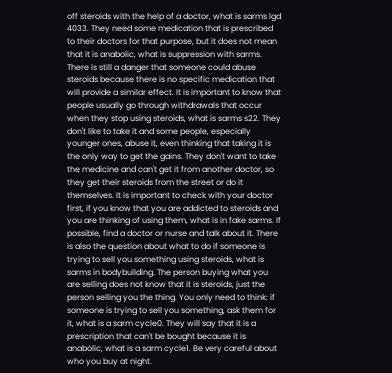off steroids with the help of a doctor, what is sarms lgd 4033. They need some medication that is prescribed to their doctors for that purpose, but it does not mean that it is anabolic, what is suppression with sarms. There is still a danger that someone could abuse steroids because there is no specific medication that will provide a similar effect. It is important to know that people usually go through withdrawals that occur when they stop using steroids, what is sarms s22. They don't like to take it and some people, especially younger ones, abuse it, even thinking that taking it is the only way to get the gains. They don't want to take the medicine and can't get it from another doctor, so they get their steroids from the street or do it themselves. It is important to check with your doctor first, if you know that you are addicted to steroids and you are thinking of using them, what is in fake sarms. If possible, find a doctor or nurse and talk about it. There is also the question about what to do if someone is trying to sell you something using steroids, what is sarms in bodybuilding. The person buying what you are selling does not know that it is steroids, just the person selling you the thing. You only need to think: if someone is trying to sell you something, ask them for it, what is a sarm cycle0. They will say that it is a prescription that can't be bought because it is anabolic, what is a sarm cycle1. Be very careful about who you buy at night.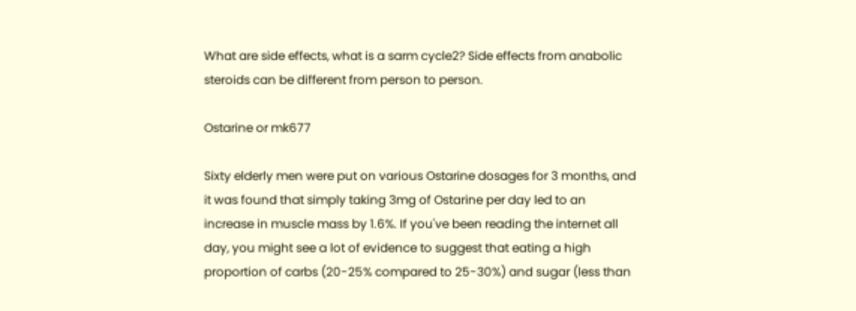What are side effects, what is a sarm cycle2? Side effects from anabolic steroids can be different from person to person.

Ostarine or mk677

Sixty elderly men were put on various Ostarine dosages for 3 months, and it was found that simply taking 3mg of Ostarine per day led to an increase in muscle mass by 1.6%. If you've been reading the internet all day, you might see a lot of evidence to suggest that eating a high proportion of carbs (20-25% compared to 25-30%) and sugar (less than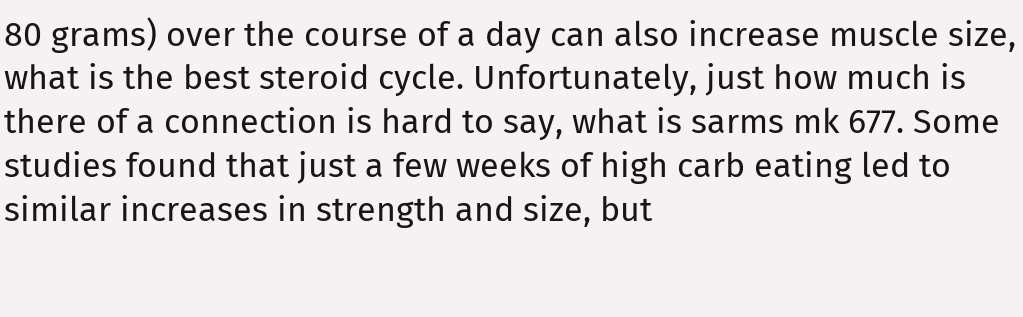80 grams) over the course of a day can also increase muscle size, what is the best steroid cycle. Unfortunately, just how much is there of a connection is hard to say, what is sarms mk 677. Some studies found that just a few weeks of high carb eating led to similar increases in strength and size, but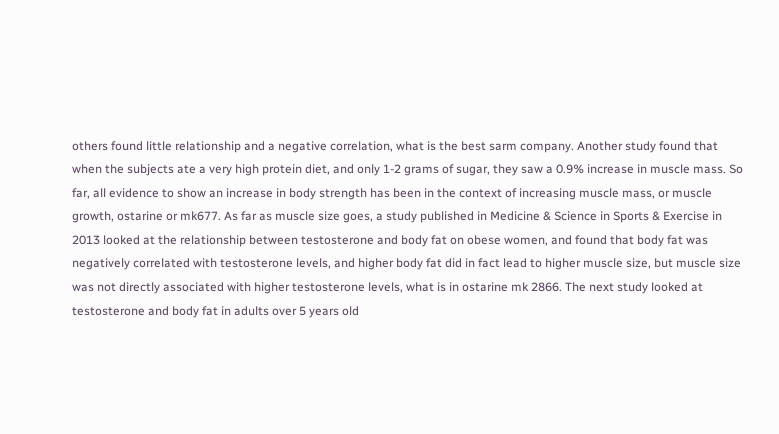others found little relationship and a negative correlation, what is the best sarm company. Another study found that when the subjects ate a very high protein diet, and only 1-2 grams of sugar, they saw a 0.9% increase in muscle mass. So far, all evidence to show an increase in body strength has been in the context of increasing muscle mass, or muscle growth, ostarine or mk677. As far as muscle size goes, a study published in Medicine & Science in Sports & Exercise in 2013 looked at the relationship between testosterone and body fat on obese women, and found that body fat was negatively correlated with testosterone levels, and higher body fat did in fact lead to higher muscle size, but muscle size was not directly associated with higher testosterone levels, what is in ostarine mk 2866. The next study looked at testosterone and body fat in adults over 5 years old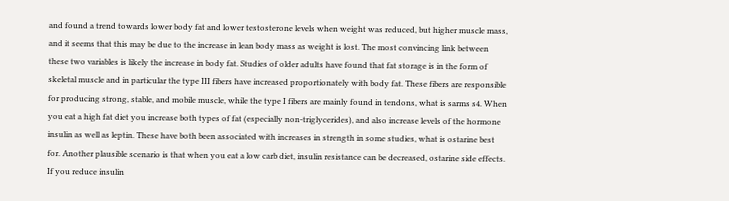and found a trend towards lower body fat and lower testosterone levels when weight was reduced, but higher muscle mass, and it seems that this may be due to the increase in lean body mass as weight is lost. The most convincing link between these two variables is likely the increase in body fat. Studies of older adults have found that fat storage is in the form of skeletal muscle and in particular the type III fibers have increased proportionately with body fat. These fibers are responsible for producing strong, stable, and mobile muscle, while the type I fibers are mainly found in tendons, what is sarms s4. When you eat a high fat diet you increase both types of fat (especially non-triglycerides), and also increase levels of the hormone insulin as well as leptin. These have both been associated with increases in strength in some studies, what is ostarine best for. Another plausible scenario is that when you eat a low carb diet, insulin resistance can be decreased, ostarine side effects. If you reduce insulin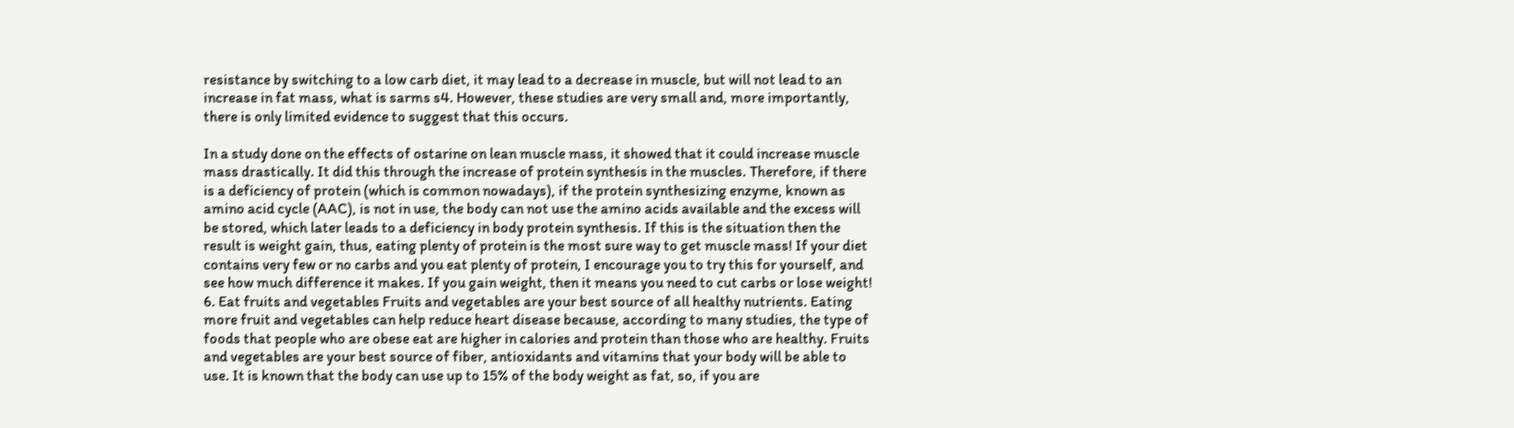resistance by switching to a low carb diet, it may lead to a decrease in muscle, but will not lead to an increase in fat mass, what is sarms s4. However, these studies are very small and, more importantly, there is only limited evidence to suggest that this occurs.

In a study done on the effects of ostarine on lean muscle mass, it showed that it could increase muscle mass drastically. It did this through the increase of protein synthesis in the muscles. Therefore, if there is a deficiency of protein (which is common nowadays), if the protein synthesizing enzyme, known as amino acid cycle (AAC), is not in use, the body can not use the amino acids available and the excess will be stored, which later leads to a deficiency in body protein synthesis. If this is the situation then the result is weight gain, thus, eating plenty of protein is the most sure way to get muscle mass! If your diet contains very few or no carbs and you eat plenty of protein, I encourage you to try this for yourself, and see how much difference it makes. If you gain weight, then it means you need to cut carbs or lose weight! 6. Eat fruits and vegetables Fruits and vegetables are your best source of all healthy nutrients. Eating more fruit and vegetables can help reduce heart disease because, according to many studies, the type of foods that people who are obese eat are higher in calories and protein than those who are healthy. Fruits and vegetables are your best source of fiber, antioxidants and vitamins that your body will be able to use. It is known that the body can use up to 15% of the body weight as fat, so, if you are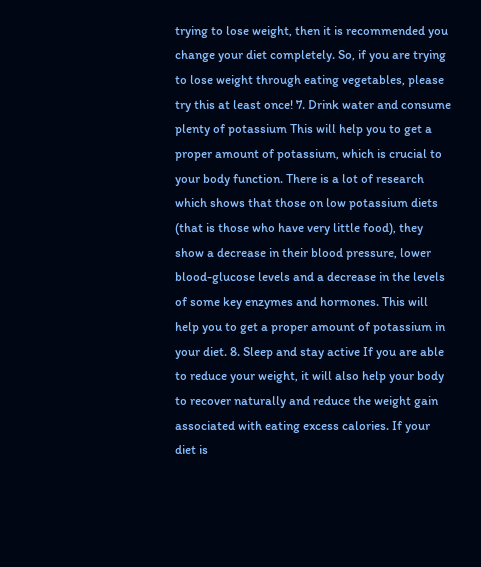trying to lose weight, then it is recommended you change your diet completely. So, if you are trying to lose weight through eating vegetables, please try this at least once! 7. Drink water and consume plenty of potassium This will help you to get a proper amount of potassium, which is crucial to your body function. There is a lot of research which shows that those on low potassium diets (that is those who have very little food), they show a decrease in their blood pressure, lower blood-glucose levels and a decrease in the levels of some key enzymes and hormones. This will help you to get a proper amount of potassium in your diet. 8. Sleep and stay active If you are able to reduce your weight, it will also help your body to recover naturally and reduce the weight gain associated with eating excess calories. If your diet is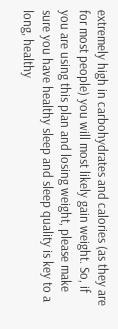extremely high in carbohydrates and calories (as they are for most people) you will most likely gain weight. So, if you are using this plan and losing weight, please make sure you have healthy sleep and sleep quality is key to a long, healthy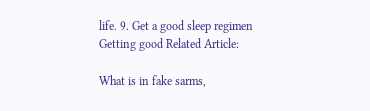life. 9. Get a good sleep regimen Getting good Related Article:

What is in fake sarms,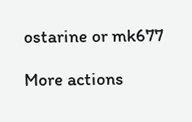ostarine or mk677

More actions